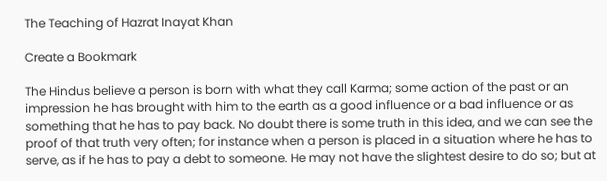The Teaching of Hazrat Inayat Khan

Create a Bookmark

The Hindus believe a person is born with what they call Karma; some action of the past or an impression he has brought with him to the earth as a good influence or a bad influence or as something that he has to pay back. No doubt there is some truth in this idea, and we can see the proof of that truth very often; for instance when a person is placed in a situation where he has to serve, as if he has to pay a debt to someone. He may not have the slightest desire to do so; but at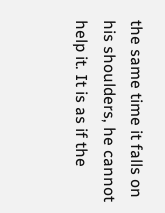the same time it falls on his shoulders, he cannot help it. It is as if the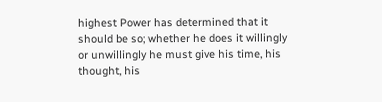highest Power has determined that it should be so; whether he does it willingly or unwillingly he must give his time, his thought, his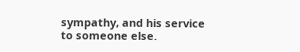sympathy, and his service to someone else.